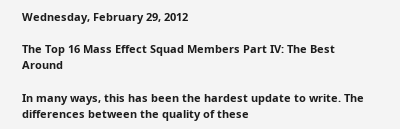Wednesday, February 29, 2012

The Top 16 Mass Effect Squad Members Part IV: The Best Around

In many ways, this has been the hardest update to write. The differences between the quality of these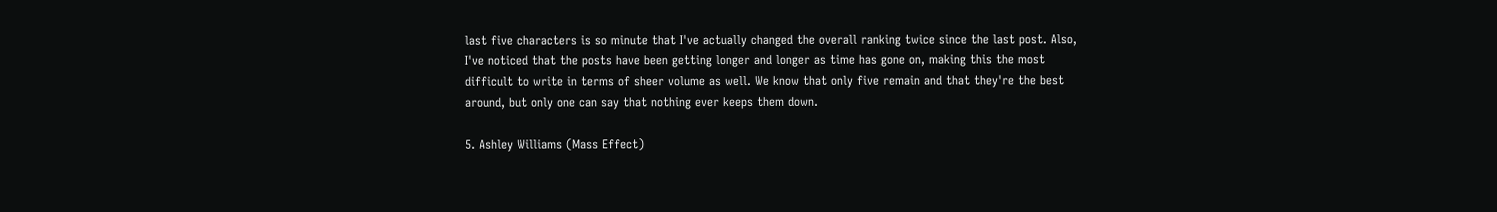last five characters is so minute that I've actually changed the overall ranking twice since the last post. Also, I've noticed that the posts have been getting longer and longer as time has gone on, making this the most difficult to write in terms of sheer volume as well. We know that only five remain and that they're the best around, but only one can say that nothing ever keeps them down.

5. Ashley Williams (Mass Effect)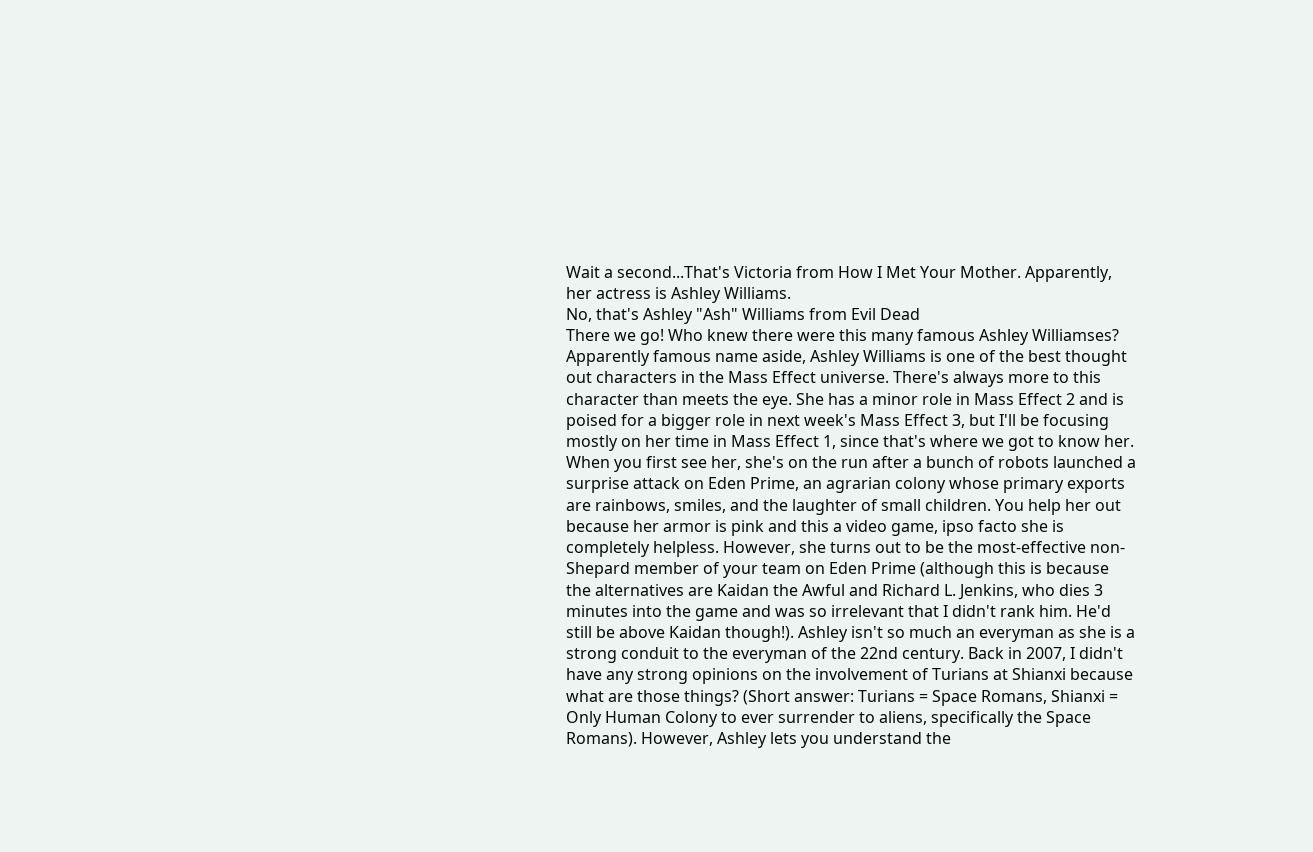Wait a second...That's Victoria from How I Met Your Mother. Apparently, her actress is Ashley Williams.
No, that's Ashley "Ash" Williams from Evil Dead
There we go! Who knew there were this many famous Ashley Williamses?
Apparently famous name aside, Ashley Williams is one of the best thought out characters in the Mass Effect universe. There's always more to this character than meets the eye. She has a minor role in Mass Effect 2 and is poised for a bigger role in next week's Mass Effect 3, but I'll be focusing mostly on her time in Mass Effect 1, since that's where we got to know her. When you first see her, she's on the run after a bunch of robots launched a surprise attack on Eden Prime, an agrarian colony whose primary exports are rainbows, smiles, and the laughter of small children. You help her out because her armor is pink and this a video game, ipso facto she is completely helpless. However, she turns out to be the most-effective non-Shepard member of your team on Eden Prime (although this is because the alternatives are Kaidan the Awful and Richard L. Jenkins, who dies 3 minutes into the game and was so irrelevant that I didn't rank him. He'd still be above Kaidan though!). Ashley isn't so much an everyman as she is a strong conduit to the everyman of the 22nd century. Back in 2007, I didn't have any strong opinions on the involvement of Turians at Shianxi because what are those things? (Short answer: Turians = Space Romans, Shianxi = Only Human Colony to ever surrender to aliens, specifically the Space Romans). However, Ashley lets you understand the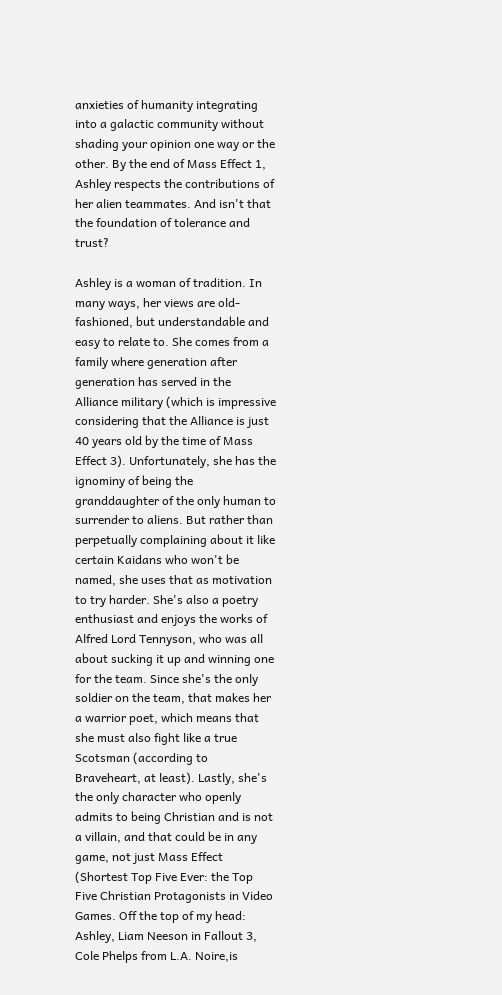anxieties of humanity integrating into a galactic community without shading your opinion one way or the other. By the end of Mass Effect 1, Ashley respects the contributions of her alien teammates. And isn't that the foundation of tolerance and trust?

Ashley is a woman of tradition. In many ways, her views are old-fashioned, but understandable and easy to relate to. She comes from a family where generation after generation has served in the Alliance military (which is impressive considering that the Alliance is just 40 years old by the time of Mass Effect 3). Unfortunately, she has the ignominy of being the granddaughter of the only human to surrender to aliens. But rather than perpetually complaining about it like certain Kaidans who won't be named, she uses that as motivation to try harder. She's also a poetry enthusiast and enjoys the works of Alfred Lord Tennyson, who was all about sucking it up and winning one for the team. Since she's the only soldier on the team, that makes her a warrior poet, which means that she must also fight like a true Scotsman (according to Braveheart, at least). Lastly, she's the only character who openly admits to being Christian and is not a villain, and that could be in any game, not just Mass Effect (Shortest Top Five Ever: the Top Five Christian Protagonists in Video Games. Off the top of my head: Ashley, Liam Neeson in Fallout 3,  Cole Phelps from L.A. Noire,is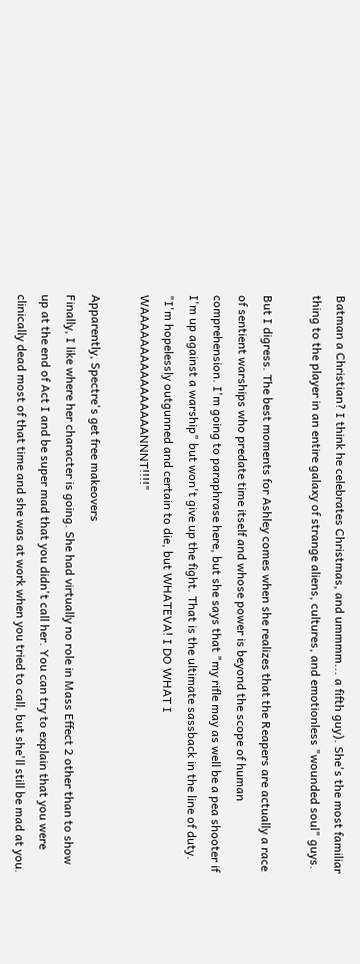Batman a Christian? I think he celebrates Christmas, and ummmm... a fifth guy). She's the most familiar thing to the player in an entire galaxy of strange aliens, cultures, and emotionless "wounded soul" guys.

But I digress. The best moments for Ashley comes when she realizes that the Reapers are actually a race of sentient warships who predate time itself and whose power is beyond the scope of human comprehension. I'm going to paraphrase here, but she says that "my rifle may as well be a pea shooter if I'm up against a warship" but won't give up the fight. That is the ultimate sassback in the line of duty. "I'm hopelessly outgunned and certain to die, but WHATEVA! I DO WHAT I WAAAAAAAAAAAAAAAANNNT!!!!"

Apparently, Spectre's get free makeovers
Finally, I like where her character is going. She had virtually no role in Mass Effect 2 other than to show up at the end of Act I and be super mad that you didn't call her. You can try to explain that you were clinically dead most of that time and she was at work when you tried to call, but she'll still be mad at you.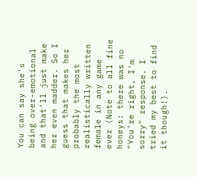You can say she's being over-emotional and that'll just make her even madder. So I guess that makes her probably the most realistically written female in any game ever (Note to all fine honeys: there was no "You're right, I'm sorry" response. I tried my best to find it though!).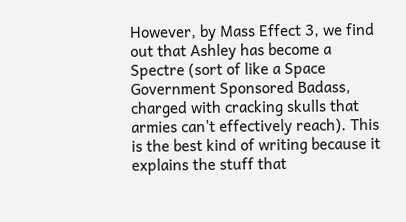However, by Mass Effect 3, we find out that Ashley has become a Spectre (sort of like a Space Government Sponsored Badass, charged with cracking skulls that armies can't effectively reach). This is the best kind of writing because it explains the stuff that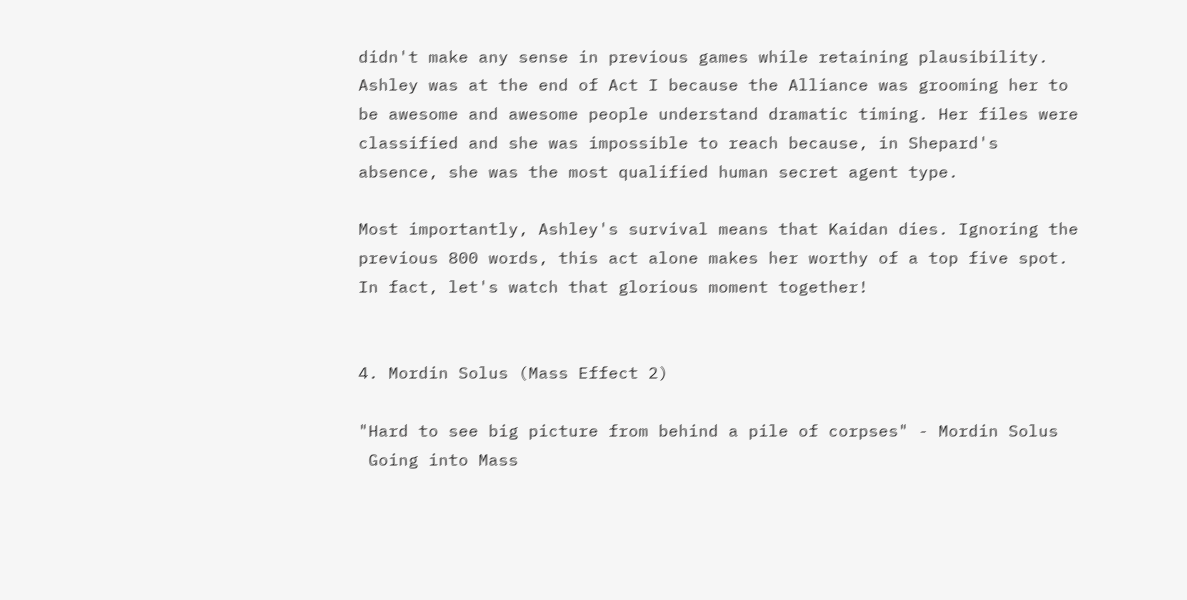didn't make any sense in previous games while retaining plausibility. Ashley was at the end of Act I because the Alliance was grooming her to be awesome and awesome people understand dramatic timing. Her files were classified and she was impossible to reach because, in Shepard's absence, she was the most qualified human secret agent type.

Most importantly, Ashley's survival means that Kaidan dies. Ignoring the previous 800 words, this act alone makes her worthy of a top five spot. In fact, let's watch that glorious moment together!


4. Mordin Solus (Mass Effect 2)

"Hard to see big picture from behind a pile of corpses" - Mordin Solus
 Going into Mass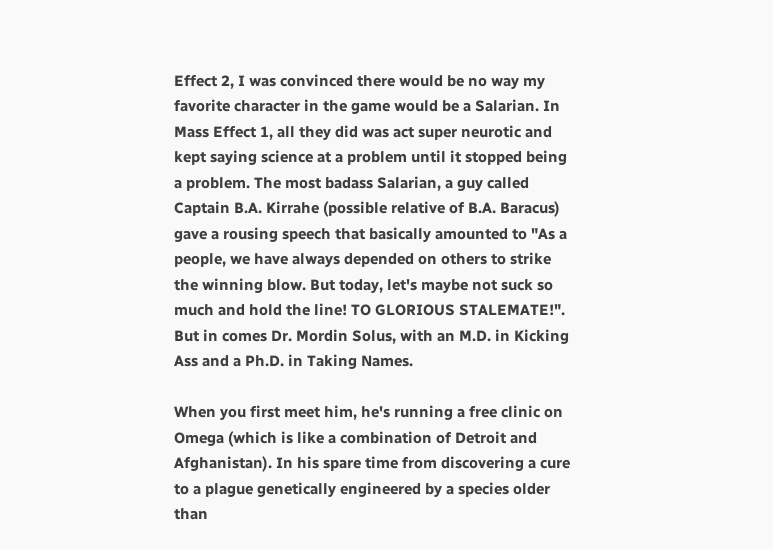Effect 2, I was convinced there would be no way my favorite character in the game would be a Salarian. In Mass Effect 1, all they did was act super neurotic and kept saying science at a problem until it stopped being a problem. The most badass Salarian, a guy called Captain B.A. Kirrahe (possible relative of B.A. Baracus) gave a rousing speech that basically amounted to "As a people, we have always depended on others to strike the winning blow. But today, let's maybe not suck so much and hold the line! TO GLORIOUS STALEMATE!". But in comes Dr. Mordin Solus, with an M.D. in Kicking Ass and a Ph.D. in Taking Names.

When you first meet him, he's running a free clinic on Omega (which is like a combination of Detroit and Afghanistan). In his spare time from discovering a cure to a plague genetically engineered by a species older than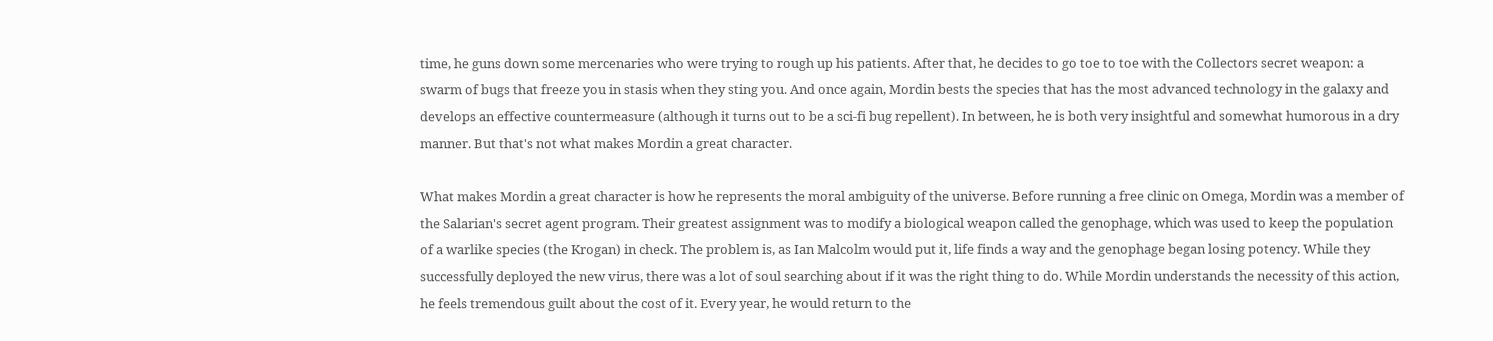time, he guns down some mercenaries who were trying to rough up his patients. After that, he decides to go toe to toe with the Collectors secret weapon: a swarm of bugs that freeze you in stasis when they sting you. And once again, Mordin bests the species that has the most advanced technology in the galaxy and develops an effective countermeasure (although it turns out to be a sci-fi bug repellent). In between, he is both very insightful and somewhat humorous in a dry manner. But that's not what makes Mordin a great character.

What makes Mordin a great character is how he represents the moral ambiguity of the universe. Before running a free clinic on Omega, Mordin was a member of the Salarian's secret agent program. Their greatest assignment was to modify a biological weapon called the genophage, which was used to keep the population of a warlike species (the Krogan) in check. The problem is, as Ian Malcolm would put it, life finds a way and the genophage began losing potency. While they successfully deployed the new virus, there was a lot of soul searching about if it was the right thing to do. While Mordin understands the necessity of this action, he feels tremendous guilt about the cost of it. Every year, he would return to the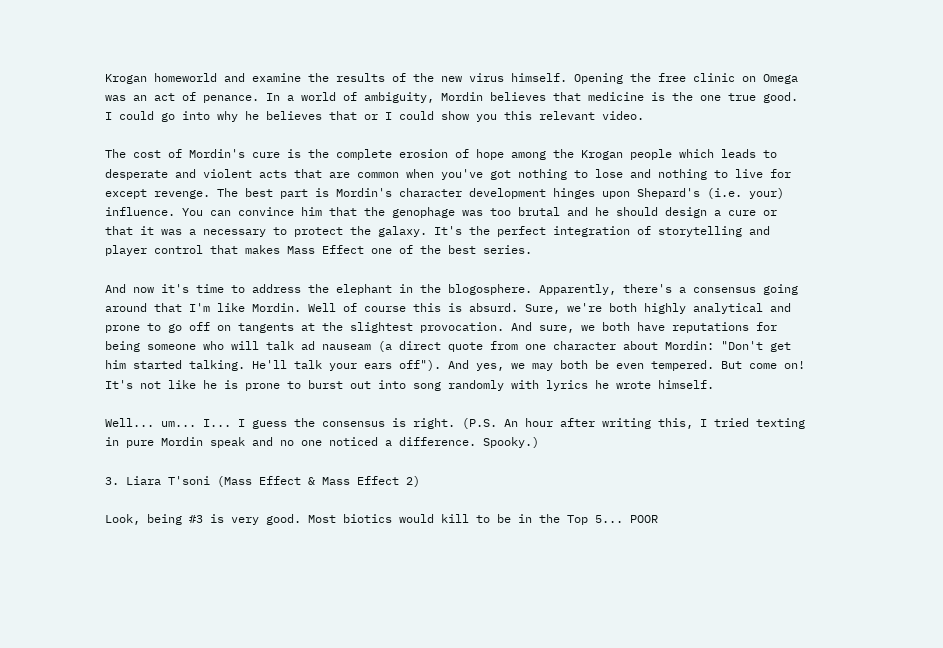Krogan homeworld and examine the results of the new virus himself. Opening the free clinic on Omega was an act of penance. In a world of ambiguity, Mordin believes that medicine is the one true good. I could go into why he believes that or I could show you this relevant video.

The cost of Mordin's cure is the complete erosion of hope among the Krogan people which leads to desperate and violent acts that are common when you've got nothing to lose and nothing to live for except revenge. The best part is Mordin's character development hinges upon Shepard's (i.e. your) influence. You can convince him that the genophage was too brutal and he should design a cure or that it was a necessary to protect the galaxy. It's the perfect integration of storytelling and player control that makes Mass Effect one of the best series.

And now it's time to address the elephant in the blogosphere. Apparently, there's a consensus going around that I'm like Mordin. Well of course this is absurd. Sure, we're both highly analytical and prone to go off on tangents at the slightest provocation. And sure, we both have reputations for being someone who will talk ad nauseam (a direct quote from one character about Mordin: "Don't get him started talking. He'll talk your ears off"). And yes, we may both be even tempered. But come on! It's not like he is prone to burst out into song randomly with lyrics he wrote himself.

Well... um... I... I guess the consensus is right. (P.S. An hour after writing this, I tried texting in pure Mordin speak and no one noticed a difference. Spooky.)

3. Liara T'soni (Mass Effect & Mass Effect 2)

Look, being #3 is very good. Most biotics would kill to be in the Top 5... POOR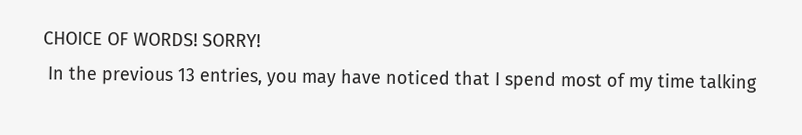CHOICE OF WORDS! SORRY!
 In the previous 13 entries, you may have noticed that I spend most of my time talking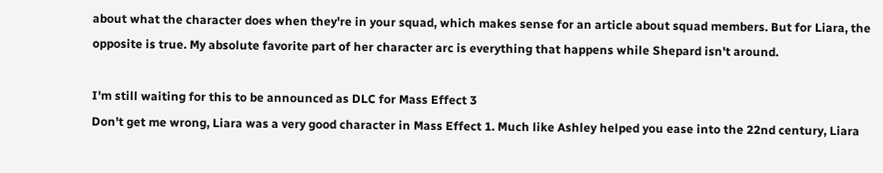about what the character does when they're in your squad, which makes sense for an article about squad members. But for Liara, the opposite is true. My absolute favorite part of her character arc is everything that happens while Shepard isn't around.

I'm still waiting for this to be announced as DLC for Mass Effect 3
Don't get me wrong, Liara was a very good character in Mass Effect 1. Much like Ashley helped you ease into the 22nd century, Liara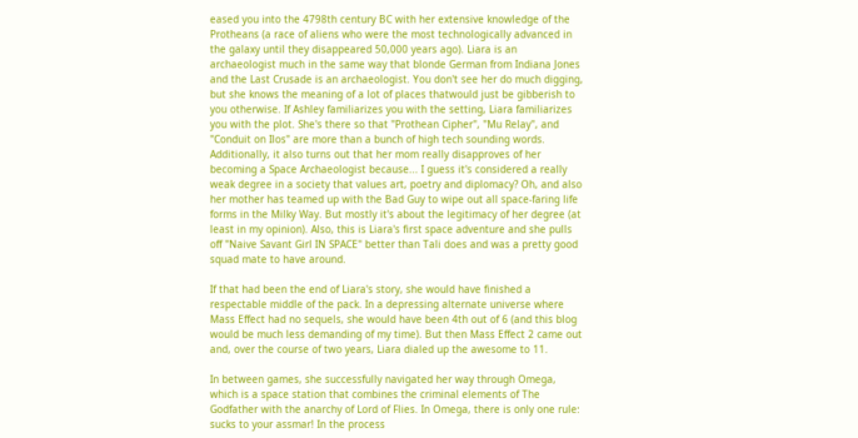eased you into the 4798th century BC with her extensive knowledge of the Protheans (a race of aliens who were the most technologically advanced in the galaxy until they disappeared 50,000 years ago). Liara is an archaeologist much in the same way that blonde German from Indiana Jones and the Last Crusade is an archaeologist. You don't see her do much digging, but she knows the meaning of a lot of places thatwould just be gibberish to you otherwise. If Ashley familiarizes you with the setting, Liara familiarizes you with the plot. She's there so that "Prothean Cipher", "Mu Relay", and "Conduit on Ilos" are more than a bunch of high tech sounding words. Additionally, it also turns out that her mom really disapproves of her becoming a Space Archaeologist because... I guess it's considered a really weak degree in a society that values art, poetry and diplomacy? Oh, and also her mother has teamed up with the Bad Guy to wipe out all space-faring life forms in the Milky Way. But mostly it's about the legitimacy of her degree (at least in my opinion). Also, this is Liara's first space adventure and she pulls off "Naive Savant Girl IN SPACE" better than Tali does and was a pretty good squad mate to have around.

If that had been the end of Liara's story, she would have finished a respectable middle of the pack. In a depressing alternate universe where Mass Effect had no sequels, she would have been 4th out of 6 (and this blog would be much less demanding of my time). But then Mass Effect 2 came out and, over the course of two years, Liara dialed up the awesome to 11.

In between games, she successfully navigated her way through Omega, which is a space station that combines the criminal elements of The Godfather with the anarchy of Lord of Flies. In Omega, there is only one rule: sucks to your assmar! In the process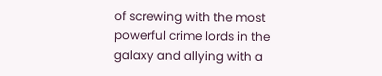of screwing with the most powerful crime lords in the galaxy and allying with a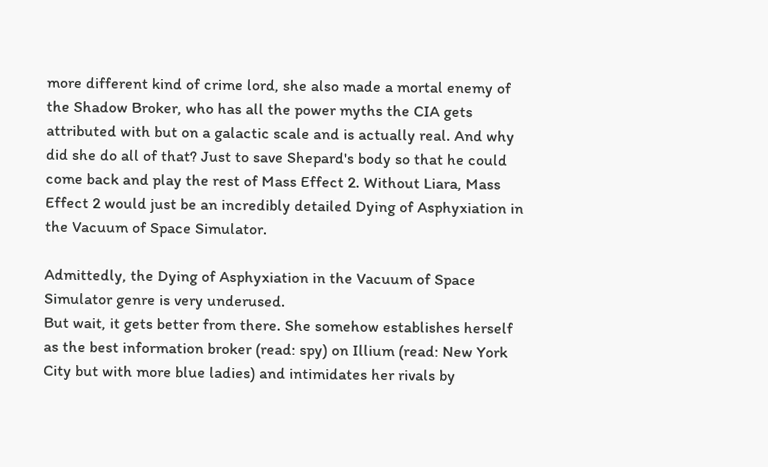more different kind of crime lord, she also made a mortal enemy of the Shadow Broker, who has all the power myths the CIA gets attributed with but on a galactic scale and is actually real. And why did she do all of that? Just to save Shepard's body so that he could come back and play the rest of Mass Effect 2. Without Liara, Mass Effect 2 would just be an incredibly detailed Dying of Asphyxiation in the Vacuum of Space Simulator.

Admittedly, the Dying of Asphyxiation in the Vacuum of Space Simulator genre is very underused.
But wait, it gets better from there. She somehow establishes herself as the best information broker (read: spy) on Illium (read: New York City but with more blue ladies) and intimidates her rivals by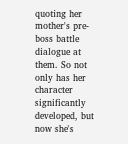quoting her mother's pre-boss battle dialogue at them. So not only has her character significantly developed, but now she's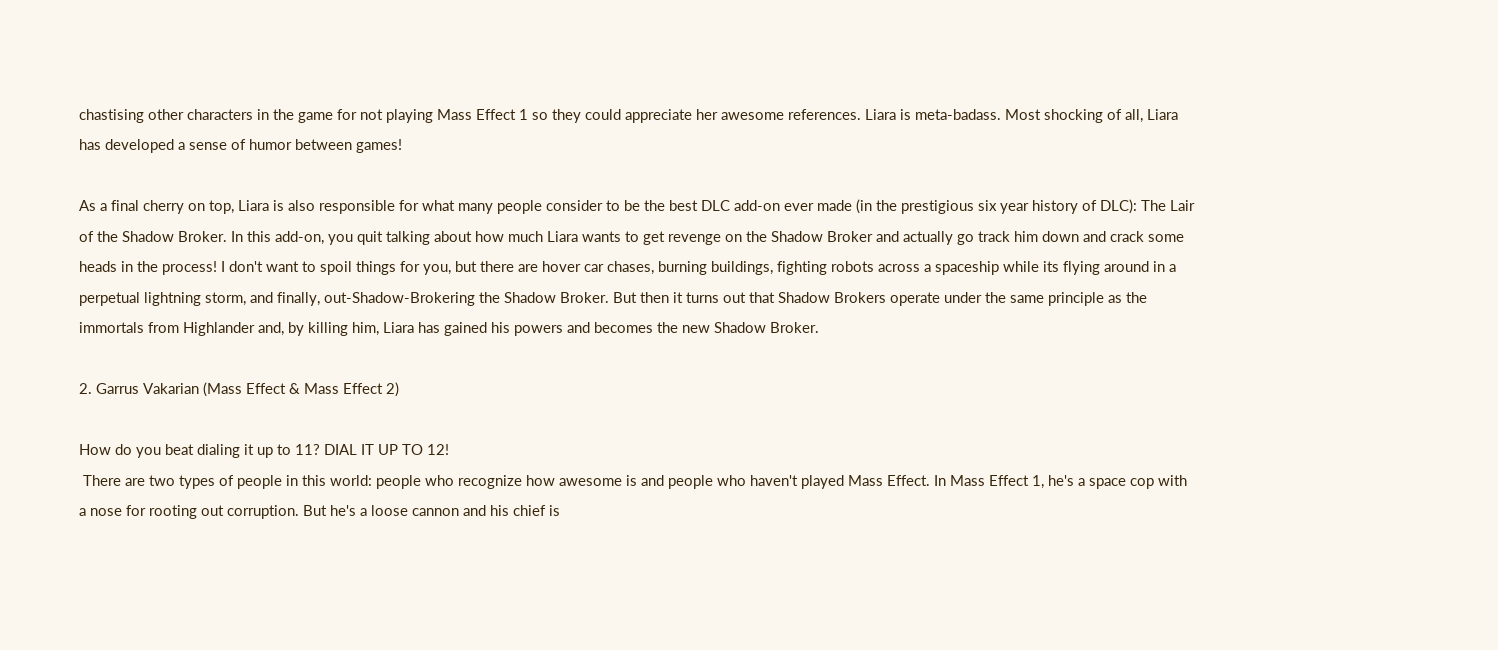chastising other characters in the game for not playing Mass Effect 1 so they could appreciate her awesome references. Liara is meta-badass. Most shocking of all, Liara has developed a sense of humor between games!

As a final cherry on top, Liara is also responsible for what many people consider to be the best DLC add-on ever made (in the prestigious six year history of DLC): The Lair of the Shadow Broker. In this add-on, you quit talking about how much Liara wants to get revenge on the Shadow Broker and actually go track him down and crack some heads in the process! I don't want to spoil things for you, but there are hover car chases, burning buildings, fighting robots across a spaceship while its flying around in a perpetual lightning storm, and finally, out-Shadow-Brokering the Shadow Broker. But then it turns out that Shadow Brokers operate under the same principle as the immortals from Highlander and, by killing him, Liara has gained his powers and becomes the new Shadow Broker.

2. Garrus Vakarian (Mass Effect & Mass Effect 2)

How do you beat dialing it up to 11? DIAL IT UP TO 12!
 There are two types of people in this world: people who recognize how awesome is and people who haven't played Mass Effect. In Mass Effect 1, he's a space cop with a nose for rooting out corruption. But he's a loose cannon and his chief is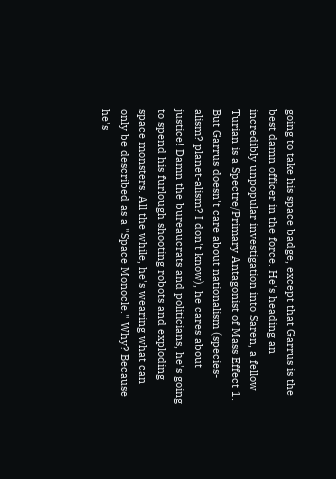going to take his space badge, except that Garrus is the best damn officer in the force. He's heading an incredibly unpopular investigation into Saren, a fellow Turian is a Spectre/Primary Antagonist of Mass Effect 1. But Garrus doesn't care about nationalism (species-alism? planet-alism? I don't know), he cares about justice! Damn the bureaucrats and politicians, he's going to spend his furlough shooting robots and exploding space monsters. All the while, he's wearing what can only be described as a "Space Monocle." Why? Because he's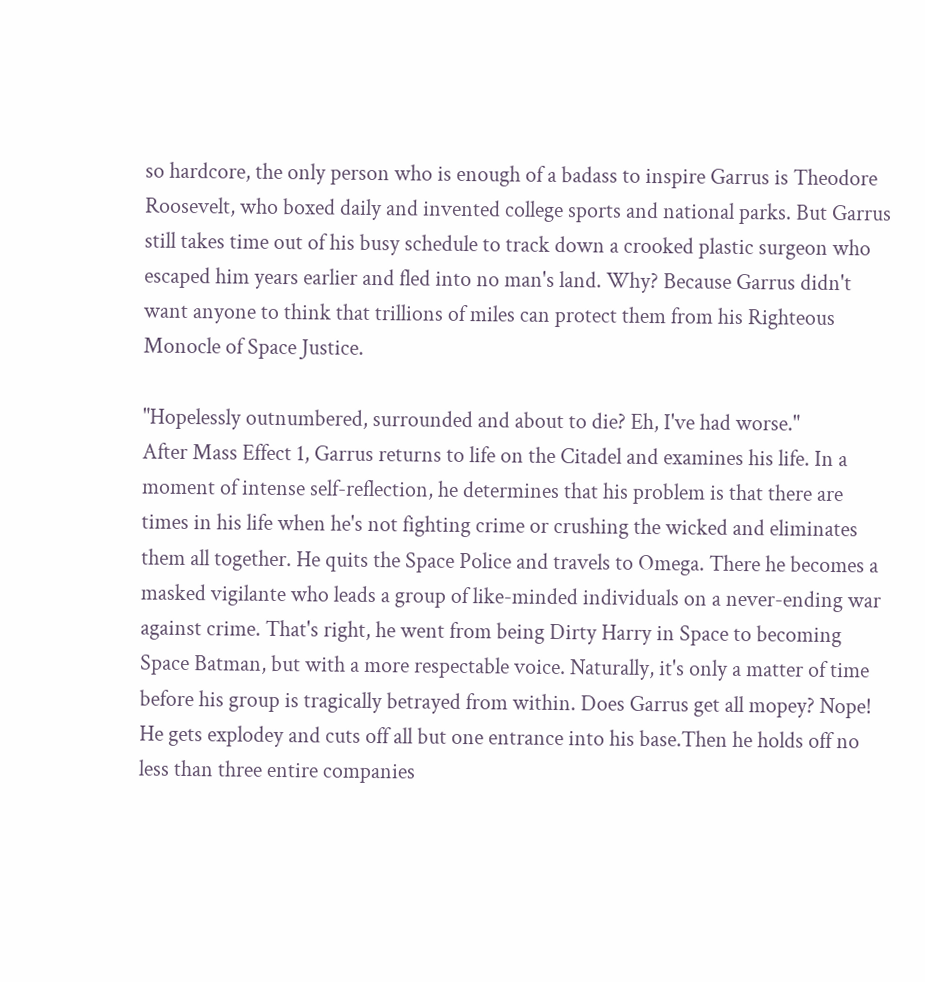so hardcore, the only person who is enough of a badass to inspire Garrus is Theodore Roosevelt, who boxed daily and invented college sports and national parks. But Garrus still takes time out of his busy schedule to track down a crooked plastic surgeon who escaped him years earlier and fled into no man's land. Why? Because Garrus didn't want anyone to think that trillions of miles can protect them from his Righteous Monocle of Space Justice.

"Hopelessly outnumbered, surrounded and about to die? Eh, I've had worse."
After Mass Effect 1, Garrus returns to life on the Citadel and examines his life. In a moment of intense self-reflection, he determines that his problem is that there are times in his life when he's not fighting crime or crushing the wicked and eliminates them all together. He quits the Space Police and travels to Omega. There he becomes a masked vigilante who leads a group of like-minded individuals on a never-ending war against crime. That's right, he went from being Dirty Harry in Space to becoming Space Batman, but with a more respectable voice. Naturally, it's only a matter of time before his group is tragically betrayed from within. Does Garrus get all mopey? Nope! He gets explodey and cuts off all but one entrance into his base.Then he holds off no less than three entire companies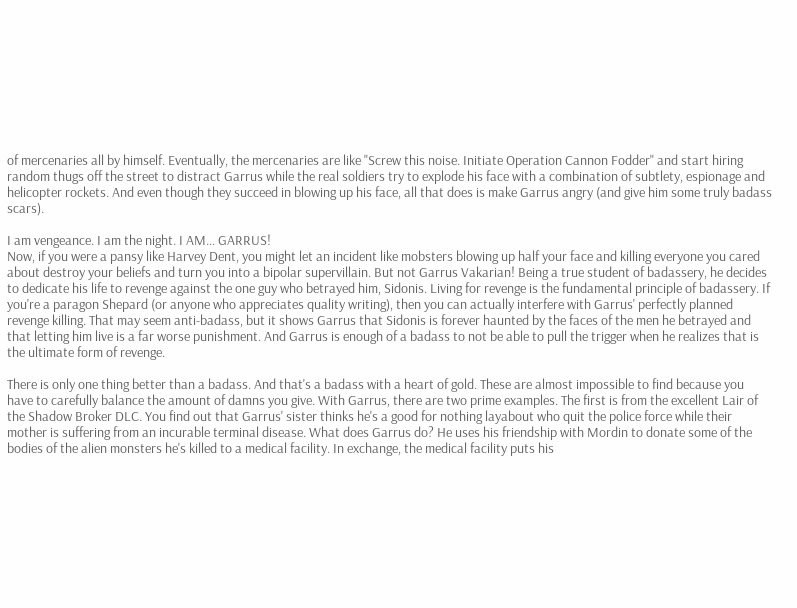of mercenaries all by himself. Eventually, the mercenaries are like "Screw this noise. Initiate Operation Cannon Fodder" and start hiring random thugs off the street to distract Garrus while the real soldiers try to explode his face with a combination of subtlety, espionage and helicopter rockets. And even though they succeed in blowing up his face, all that does is make Garrus angry (and give him some truly badass scars).

I am vengeance. I am the night. I AM... GARRUS!
Now, if you were a pansy like Harvey Dent, you might let an incident like mobsters blowing up half your face and killing everyone you cared about destroy your beliefs and turn you into a bipolar supervillain. But not Garrus Vakarian! Being a true student of badassery, he decides to dedicate his life to revenge against the one guy who betrayed him, Sidonis. Living for revenge is the fundamental principle of badassery. If you're a paragon Shepard (or anyone who appreciates quality writing), then you can actually interfere with Garrus' perfectly planned revenge killing. That may seem anti-badass, but it shows Garrus that Sidonis is forever haunted by the faces of the men he betrayed and that letting him live is a far worse punishment. And Garrus is enough of a badass to not be able to pull the trigger when he realizes that is the ultimate form of revenge.

There is only one thing better than a badass. And that's a badass with a heart of gold. These are almost impossible to find because you have to carefully balance the amount of damns you give. With Garrus, there are two prime examples. The first is from the excellent Lair of the Shadow Broker DLC. You find out that Garrus' sister thinks he's a good for nothing layabout who quit the police force while their mother is suffering from an incurable terminal disease. What does Garrus do? He uses his friendship with Mordin to donate some of the bodies of the alien monsters he's killed to a medical facility. In exchange, the medical facility puts his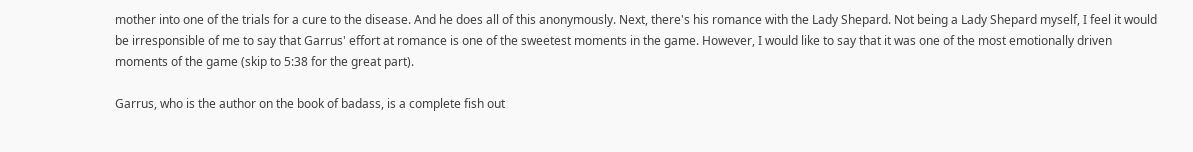mother into one of the trials for a cure to the disease. And he does all of this anonymously. Next, there's his romance with the Lady Shepard. Not being a Lady Shepard myself, I feel it would be irresponsible of me to say that Garrus' effort at romance is one of the sweetest moments in the game. However, I would like to say that it was one of the most emotionally driven moments of the game (skip to 5:38 for the great part).

Garrus, who is the author on the book of badass, is a complete fish out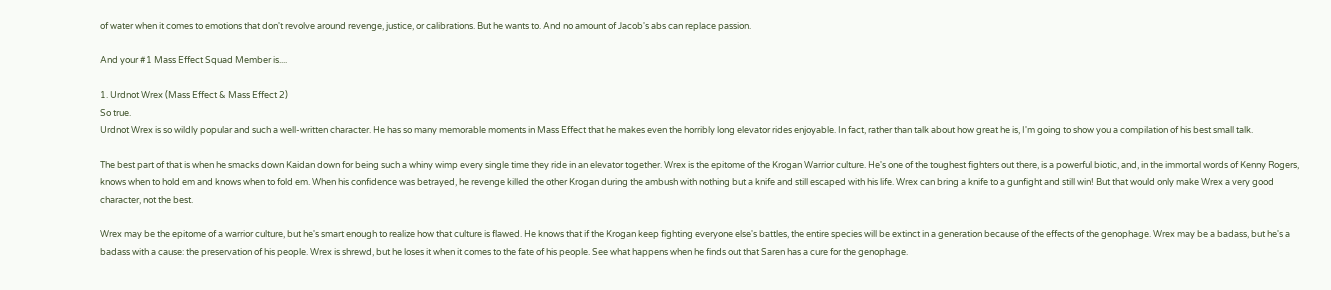of water when it comes to emotions that don't revolve around revenge, justice, or calibrations. But he wants to. And no amount of Jacob's abs can replace passion.

And your #1 Mass Effect Squad Member is....

1. Urdnot Wrex (Mass Effect & Mass Effect 2)
So true.
Urdnot Wrex is so wildly popular and such a well-written character. He has so many memorable moments in Mass Effect that he makes even the horribly long elevator rides enjoyable. In fact, rather than talk about how great he is, I'm going to show you a compilation of his best small talk.

The best part of that is when he smacks down Kaidan down for being such a whiny wimp every single time they ride in an elevator together. Wrex is the epitome of the Krogan Warrior culture. He's one of the toughest fighters out there, is a powerful biotic, and, in the immortal words of Kenny Rogers, knows when to hold em and knows when to fold em. When his confidence was betrayed, he revenge killed the other Krogan during the ambush with nothing but a knife and still escaped with his life. Wrex can bring a knife to a gunfight and still win! But that would only make Wrex a very good character, not the best.

Wrex may be the epitome of a warrior culture, but he's smart enough to realize how that culture is flawed. He knows that if the Krogan keep fighting everyone else's battles, the entire species will be extinct in a generation because of the effects of the genophage. Wrex may be a badass, but he's a badass with a cause: the preservation of his people. Wrex is shrewd, but he loses it when it comes to the fate of his people. See what happens when he finds out that Saren has a cure for the genophage.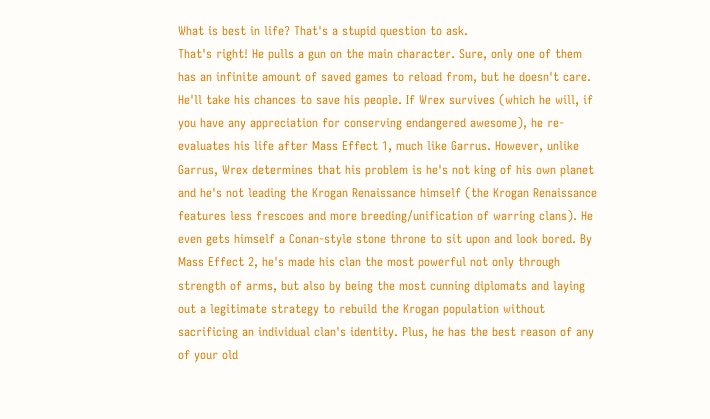What is best in life? That's a stupid question to ask.
That's right! He pulls a gun on the main character. Sure, only one of them has an infinite amount of saved games to reload from, but he doesn't care. He'll take his chances to save his people. If Wrex survives (which he will, if you have any appreciation for conserving endangered awesome), he re-evaluates his life after Mass Effect 1, much like Garrus. However, unlike Garrus, Wrex determines that his problem is he's not king of his own planet and he's not leading the Krogan Renaissance himself (the Krogan Renaissance features less frescoes and more breeding/unification of warring clans). He even gets himself a Conan-style stone throne to sit upon and look bored. By Mass Effect 2, he's made his clan the most powerful not only through strength of arms, but also by being the most cunning diplomats and laying out a legitimate strategy to rebuild the Krogan population without sacrificing an individual clan's identity. Plus, he has the best reason of any of your old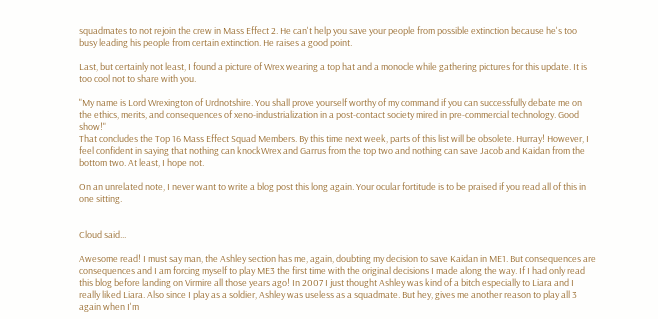squadmates to not rejoin the crew in Mass Effect 2. He can't help you save your people from possible extinction because he's too busy leading his people from certain extinction. He raises a good point.

Last, but certainly not least, I found a picture of Wrex wearing a top hat and a monocle while gathering pictures for this update. It is too cool not to share with you.

"My name is Lord Wrexington of Urdnotshire. You shall prove yourself worthy of my command if you can successfully debate me on the ethics, merits, and consequences of xeno-industrialization in a post-contact society mired in pre-commercial technology. Good show!"
That concludes the Top 16 Mass Effect Squad Members. By this time next week, parts of this list will be obsolete. Hurray! However, I feel confident in saying that nothing can knockWrex and Garrus from the top two and nothing can save Jacob and Kaidan from the bottom two. At least, I hope not.

On an unrelated note, I never want to write a blog post this long again. Your ocular fortitude is to be praised if you read all of this in one sitting.


Cloud said...

Awesome read! I must say man, the Ashley section has me, again, doubting my decision to save Kaidan in ME1. But consequences are consequences and I am forcing myself to play ME3 the first time with the original decisions I made along the way. If I had only read this blog before landing on Virmire all those years ago! In 2007 I just thought Ashley was kind of a bitch especially to Liara and I really liked Liara. Also since I play as a soldier, Ashley was useless as a squadmate. But hey, gives me another reason to play all 3 again when I'm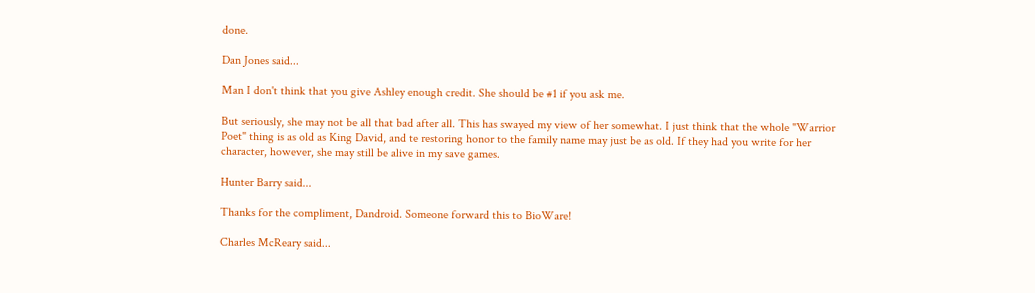done.

Dan Jones said...

Man I don't think that you give Ashley enough credit. She should be #1 if you ask me.

But seriously, she may not be all that bad after all. This has swayed my view of her somewhat. I just think that the whole "Warrior Poet" thing is as old as King David, and te restoring honor to the family name may just be as old. If they had you write for her character, however, she may still be alive in my save games.

Hunter Barry said...

Thanks for the compliment, Dandroid. Someone forward this to BioWare!

Charles McReary said...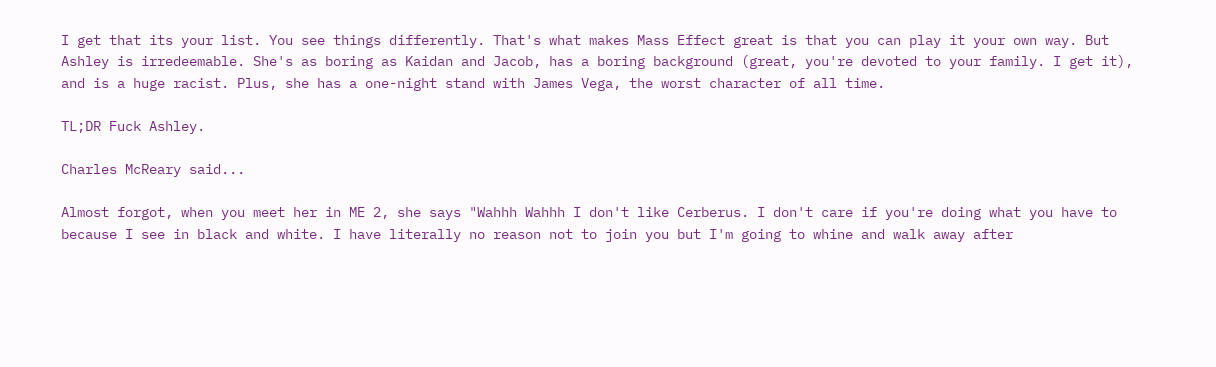I get that its your list. You see things differently. That's what makes Mass Effect great is that you can play it your own way. But Ashley is irredeemable. She's as boring as Kaidan and Jacob, has a boring background (great, you're devoted to your family. I get it), and is a huge racist. Plus, she has a one-night stand with James Vega, the worst character of all time.

TL;DR Fuck Ashley.

Charles McReary said...

Almost forgot, when you meet her in ME 2, she says "Wahhh Wahhh I don't like Cerberus. I don't care if you're doing what you have to because I see in black and white. I have literally no reason not to join you but I'm going to whine and walk away after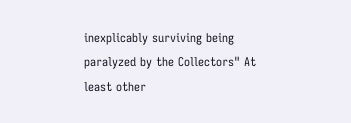inexplicably surviving being paralyzed by the Collectors" At least other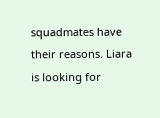squadmates have their reasons. Liara is looking for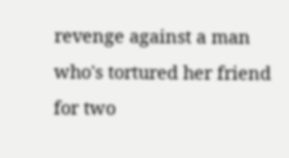revenge against a man who's tortured her friend for two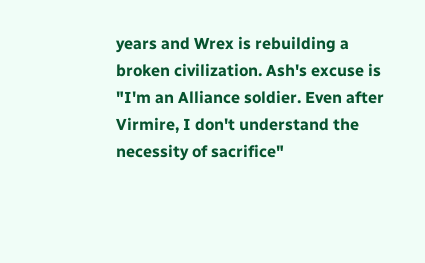years and Wrex is rebuilding a broken civilization. Ash's excuse is "I'm an Alliance soldier. Even after Virmire, I don't understand the necessity of sacrifice"